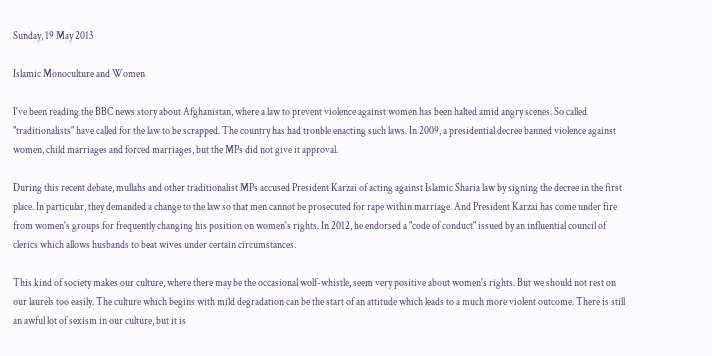Sunday, 19 May 2013

Islamic Monoculture and Women

I've been reading the BBC news story about Afghanistan, where a law to prevent violence against women has been halted amid angry scenes. So called "traditionalists" have called for the law to be scrapped. The country has had trouble enacting such laws. In 2009, a presidential decree banned violence against women, child marriages and forced marriages, but the MPs did not give it approval.

During this recent debate, mullahs and other traditionalist MPs accused President Karzai of acting against Islamic Sharia law by signing the decree in the first place. In particular, they demanded a change to the law so that men cannot be prosecuted for rape within marriage. And President Karzai has come under fire from women's groups for frequently changing his position on women's rights. In 2012, he endorsed a "code of conduct" issued by an influential council of clerics which allows husbands to beat wives under certain circumstances.

This kind of society makes our culture, where there may be the occasional wolf-whistle, seem very positive about women's rights. But we should not rest on our laurels too easily. The culture which begins with mild degradation can be the start of an attitude which leads to a much more violent outcome. There is still an awful lot of sexism in our culture, but it is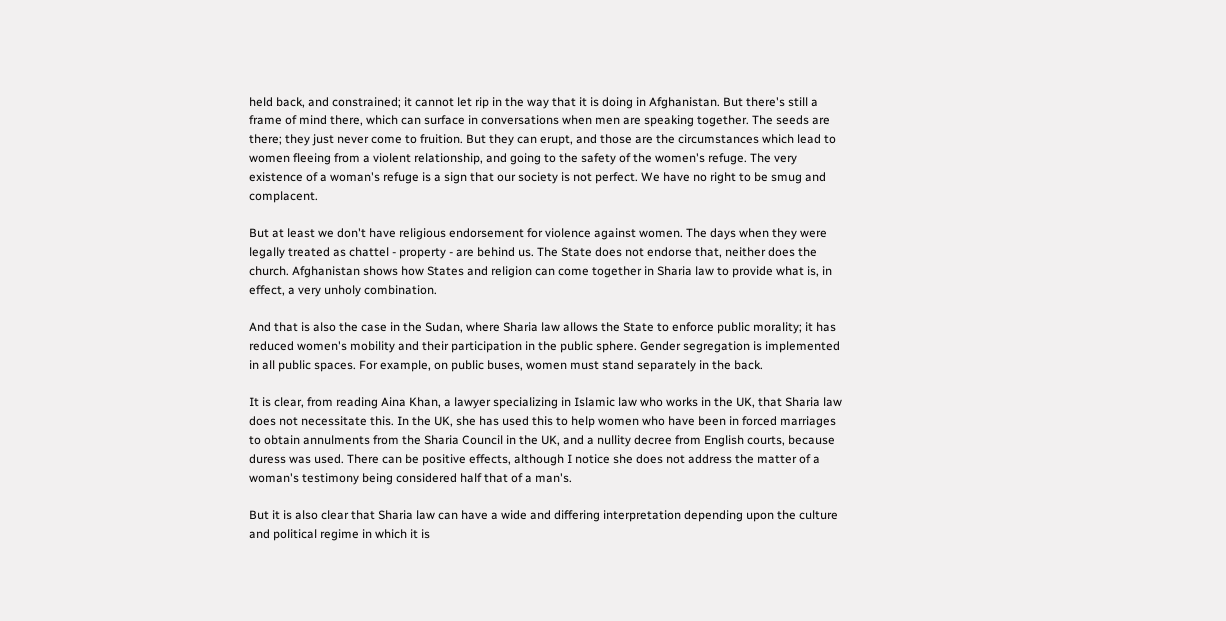held back, and constrained; it cannot let rip in the way that it is doing in Afghanistan. But there's still a frame of mind there, which can surface in conversations when men are speaking together. The seeds are there; they just never come to fruition. But they can erupt, and those are the circumstances which lead to women fleeing from a violent relationship, and going to the safety of the women's refuge. The very existence of a woman's refuge is a sign that our society is not perfect. We have no right to be smug and complacent.

But at least we don't have religious endorsement for violence against women. The days when they were legally treated as chattel - property - are behind us. The State does not endorse that, neither does the church. Afghanistan shows how States and religion can come together in Sharia law to provide what is, in effect, a very unholy combination.

And that is also the case in the Sudan, where Sharia law allows the State to enforce public morality; it has  reduced women's mobility and their participation in the public sphere. Gender segregation is implemented in all public spaces. For example, on public buses, women must stand separately in the back.

It is clear, from reading Aina Khan, a lawyer specializing in Islamic law who works in the UK, that Sharia law does not necessitate this. In the UK, she has used this to help women who have been in forced marriages to obtain annulments from the Sharia Council in the UK, and a nullity decree from English courts, because duress was used. There can be positive effects, although I notice she does not address the matter of a woman's testimony being considered half that of a man's.

But it is also clear that Sharia law can have a wide and differing interpretation depending upon the culture and political regime in which it is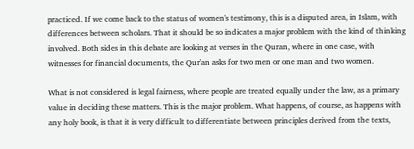practiced. If we come back to the status of women's testimony, this is a disputed area, in Islam, with differences between scholars. That it should be so indicates a major problem with the kind of thinking involved. Both sides in this debate are looking at verses in the Quran, where in one case, with witnesses for financial documents, the Qur'an asks for two men or one man and two women.

What is not considered is legal fairness, where people are treated equally under the law, as a primary value in deciding these matters. This is the major problem. What happens, of course, as happens with any holy book, is that it is very difficult to differentiate between principles derived from the texts,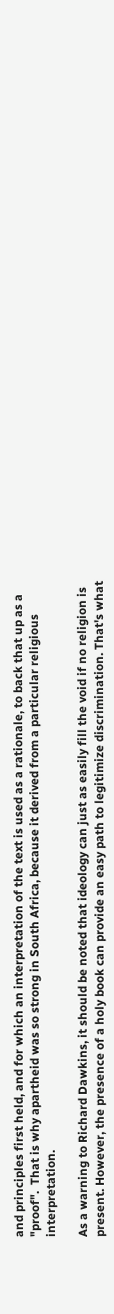and principles first held, and for which an interpretation of the text is used as a rationale, to back that up as a "proof".  That is why apartheid was so strong in South Africa, because it derived from a particular religious interpretation.

As a warning to Richard Dawkins, it should be noted that ideology can just as easily fill the void if no religion is present. However, the presence of a holy book can provide an easy path to legitimize discrimination. That's what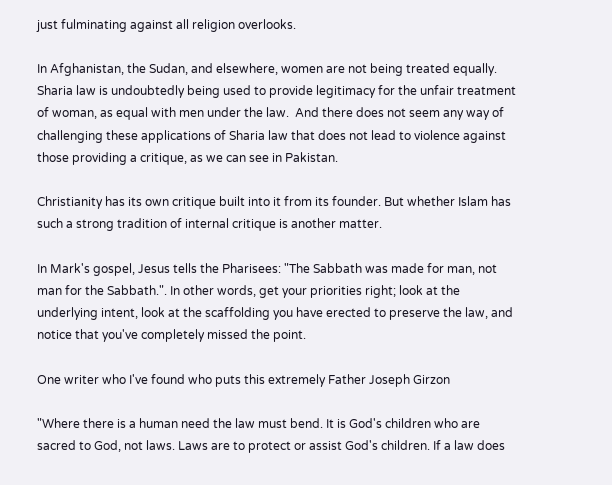just fulminating against all religion overlooks.

In Afghanistan, the Sudan, and elsewhere, women are not being treated equally. Sharia law is undoubtedly being used to provide legitimacy for the unfair treatment of woman, as equal with men under the law.  And there does not seem any way of challenging these applications of Sharia law that does not lead to violence against those providing a critique, as we can see in Pakistan.

Christianity has its own critique built into it from its founder. But whether Islam has such a strong tradition of internal critique is another matter.

In Mark's gospel, Jesus tells the Pharisees: "The Sabbath was made for man, not man for the Sabbath.". In other words, get your priorities right; look at the underlying intent, look at the scaffolding you have erected to preserve the law, and notice that you've completely missed the point.

One writer who I've found who puts this extremely Father Joseph Girzon

"Where there is a human need the law must bend. It is God's children who are sacred to God, not laws. Laws are to protect or assist God's children. If a law does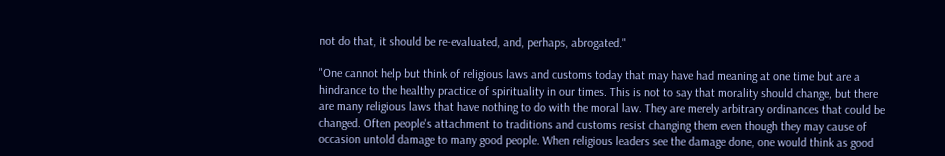not do that, it should be re-evaluated, and, perhaps, abrogated."

"One cannot help but think of religious laws and customs today that may have had meaning at one time but are a hindrance to the healthy practice of spirituality in our times. This is not to say that morality should change, but there are many religious laws that have nothing to do with the moral law. They are merely arbitrary ordinances that could be changed. Often people's attachment to traditions and customs resist changing them even though they may cause of occasion untold damage to many good people. When religious leaders see the damage done, one would think as good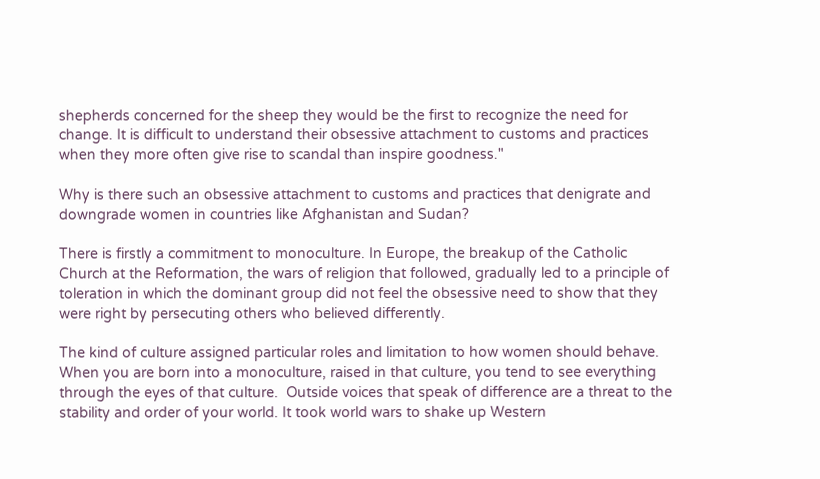shepherds concerned for the sheep they would be the first to recognize the need for change. It is difficult to understand their obsessive attachment to customs and practices when they more often give rise to scandal than inspire goodness."

Why is there such an obsessive attachment to customs and practices that denigrate and downgrade women in countries like Afghanistan and Sudan?

There is firstly a commitment to monoculture. In Europe, the breakup of the Catholic Church at the Reformation, the wars of religion that followed, gradually led to a principle of toleration in which the dominant group did not feel the obsessive need to show that they were right by persecuting others who believed differently.

The kind of culture assigned particular roles and limitation to how women should behave. When you are born into a monoculture, raised in that culture, you tend to see everything through the eyes of that culture.  Outside voices that speak of difference are a threat to the stability and order of your world. It took world wars to shake up Western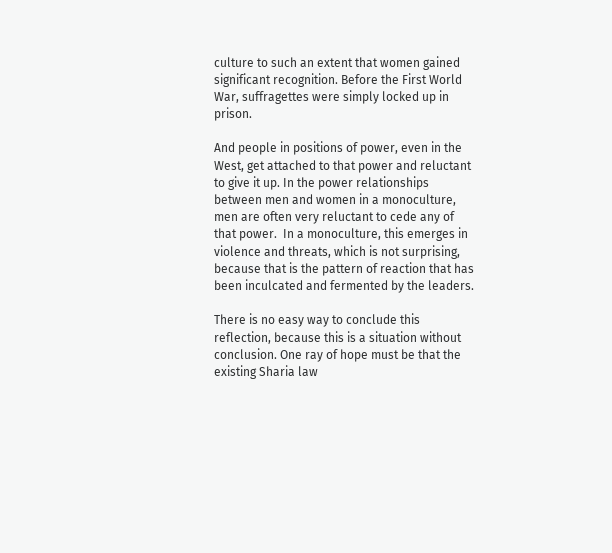culture to such an extent that women gained significant recognition. Before the First World War, suffragettes were simply locked up in prison.

And people in positions of power, even in the West, get attached to that power and reluctant to give it up. In the power relationships between men and women in a monoculture, men are often very reluctant to cede any of that power.  In a monoculture, this emerges in violence and threats, which is not surprising, because that is the pattern of reaction that has been inculcated and fermented by the leaders.

There is no easy way to conclude this reflection, because this is a situation without conclusion. One ray of hope must be that the existing Sharia law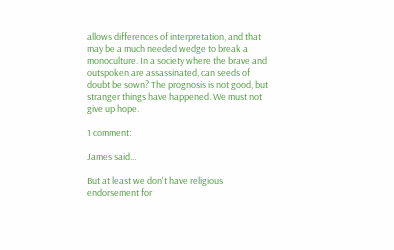allows differences of interpretation, and that may be a much needed wedge to break a monoculture. In a society where the brave and outspoken are assassinated, can seeds of doubt be sown? The prognosis is not good, but stranger things have happened. We must not give up hope.

1 comment:

James said...

But at least we don't have religious endorsement for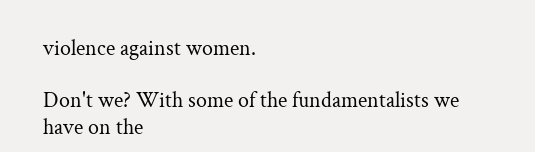violence against women.

Don't we? With some of the fundamentalists we have on the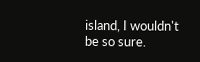island, I wouldn't be so sure.